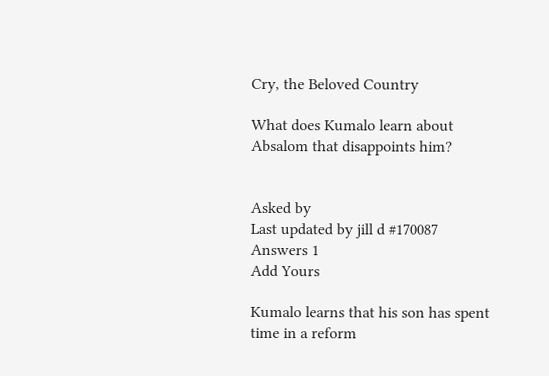Cry, the Beloved Country

What does Kumalo learn about Absalom that disappoints him?


Asked by
Last updated by jill d #170087
Answers 1
Add Yours

Kumalo learns that his son has spent time in a reform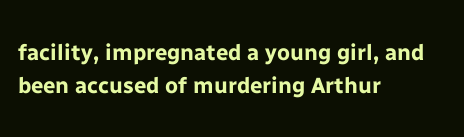facility, impregnated a young girl, and been accused of murdering Arthur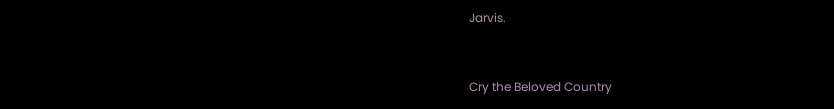Jarvis.


Cry the Beloved Country